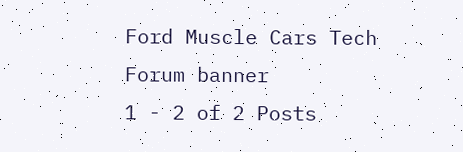Ford Muscle Cars Tech Forum banner
1 - 2 of 2 Posts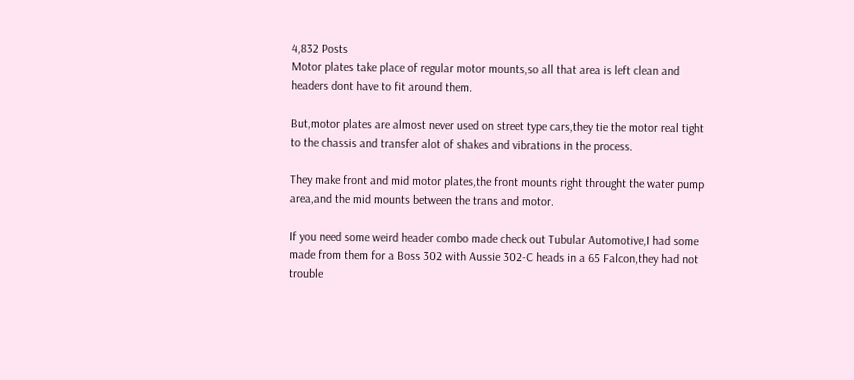4,832 Posts
Motor plates take place of regular motor mounts,so all that area is left clean and headers dont have to fit around them.

But,motor plates are almost never used on street type cars,they tie the motor real tight to the chassis and transfer alot of shakes and vibrations in the process.

They make front and mid motor plates,the front mounts right throught the water pump area,and the mid mounts between the trans and motor.

If you need some weird header combo made check out Tubular Automotive,I had some made from them for a Boss 302 with Aussie 302-C heads in a 65 Falcon,they had not trouble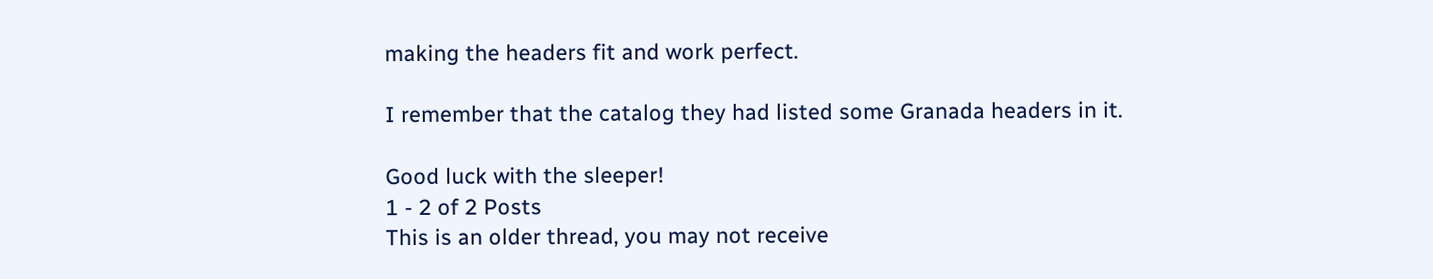making the headers fit and work perfect.

I remember that the catalog they had listed some Granada headers in it.

Good luck with the sleeper!
1 - 2 of 2 Posts
This is an older thread, you may not receive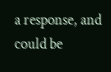a response, and could be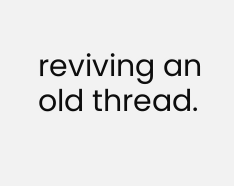reviving an old thread.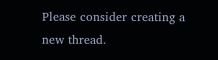Please consider creating a new thread.